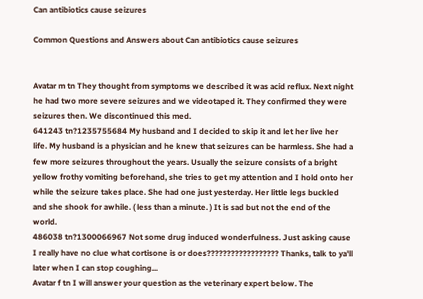Can antibiotics cause seizures

Common Questions and Answers about Can antibiotics cause seizures


Avatar m tn They thought from symptoms we described it was acid reflux. Next night he had two more severe seizures and we videotaped it. They confirmed they were seizures then. We discontinued this med.
641243 tn?1235755684 My husband and I decided to skip it and let her live her life. My husband is a physician and he knew that seizures can be harmless. She had a few more seizures throughout the years. Usually the seizure consists of a bright yellow frothy vomiting beforehand, she tries to get my attention and I hold onto her while the seizure takes place. She had one just yesterday. Her little legs buckled and she shook for awhile. ( less than a minute. ) It is sad but not the end of the world.
486038 tn?1300066967 Not some drug induced wonderfulness. Just asking cause I really have no clue what cortisone is or does?????????????????? Thanks, talk to ya'll later when I can stop coughing...
Avatar f tn I will answer your question as the veterinary expert below. The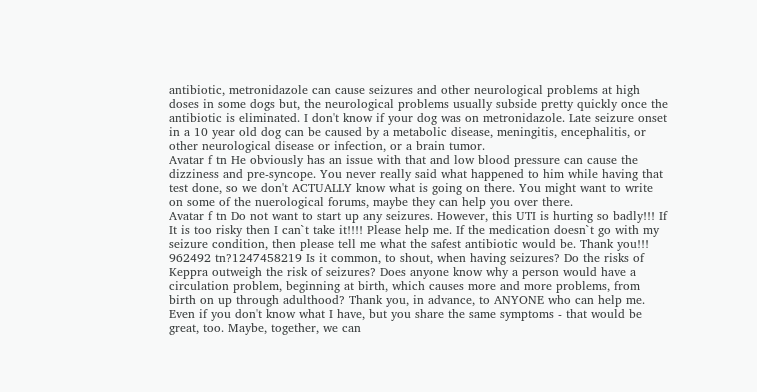antibiotic, metronidazole can cause seizures and other neurological problems at high doses in some dogs but, the neurological problems usually subside pretty quickly once the antibiotic is eliminated. I don't know if your dog was on metronidazole. Late seizure onset in a 10 year old dog can be caused by a metabolic disease, meningitis, encephalitis, or other neurological disease or infection, or a brain tumor.
Avatar f tn He obviously has an issue with that and low blood pressure can cause the dizziness and pre-syncope. You never really said what happened to him while having that test done, so we don't ACTUALLY know what is going on there. You might want to write on some of the nuerological forums, maybe they can help you over there.
Avatar f tn Do not want to start up any seizures. However, this UTI is hurting so badly!!! If It is too risky then I can`t take it!!!! Please help me. If the medication doesn`t go with my seizure condition, then please tell me what the safest antibiotic would be. Thank you!!!
962492 tn?1247458219 Is it common, to shout, when having seizures? Do the risks of Keppra outweigh the risk of seizures? Does anyone know why a person would have a circulation problem, beginning at birth, which causes more and more problems, from birth on up through adulthood? Thank you, in advance, to ANYONE who can help me. Even if you don't know what I have, but you share the same symptoms - that would be great, too. Maybe, together, we can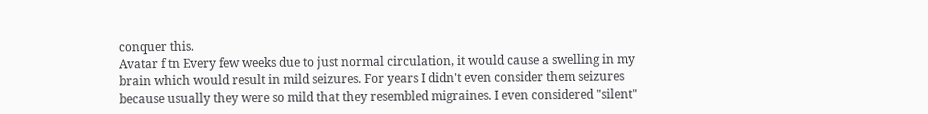conquer this.
Avatar f tn Every few weeks due to just normal circulation, it would cause a swelling in my brain which would result in mild seizures. For years I didn't even consider them seizures because usually they were so mild that they resembled migraines. I even considered "silent"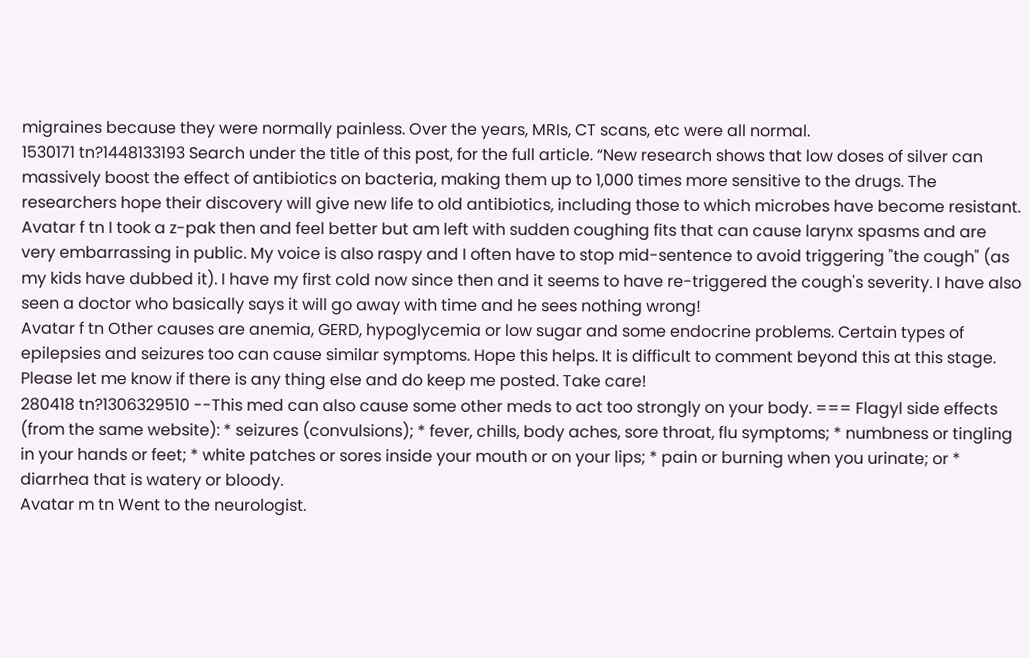migraines because they were normally painless. Over the years, MRIs, CT scans, etc were all normal.
1530171 tn?1448133193 Search under the title of this post, for the full article. “New research shows that low doses of silver can massively boost the effect of antibiotics on bacteria, making them up to 1,000 times more sensitive to the drugs. The researchers hope their discovery will give new life to old antibiotics, including those to which microbes have become resistant.
Avatar f tn I took a z-pak then and feel better but am left with sudden coughing fits that can cause larynx spasms and are very embarrassing in public. My voice is also raspy and I often have to stop mid-sentence to avoid triggering "the cough" (as my kids have dubbed it). I have my first cold now since then and it seems to have re-triggered the cough's severity. I have also seen a doctor who basically says it will go away with time and he sees nothing wrong!
Avatar f tn Other causes are anemia, GERD, hypoglycemia or low sugar and some endocrine problems. Certain types of epilepsies and seizures too can cause similar symptoms. Hope this helps. It is difficult to comment beyond this at this stage. Please let me know if there is any thing else and do keep me posted. Take care!
280418 tn?1306329510 --This med can also cause some other meds to act too strongly on your body. === Flagyl side effects (from the same website): * seizures (convulsions); * fever, chills, body aches, sore throat, flu symptoms; * numbness or tingling in your hands or feet; * white patches or sores inside your mouth or on your lips; * pain or burning when you urinate; or * diarrhea that is watery or bloody.
Avatar m tn Went to the neurologist.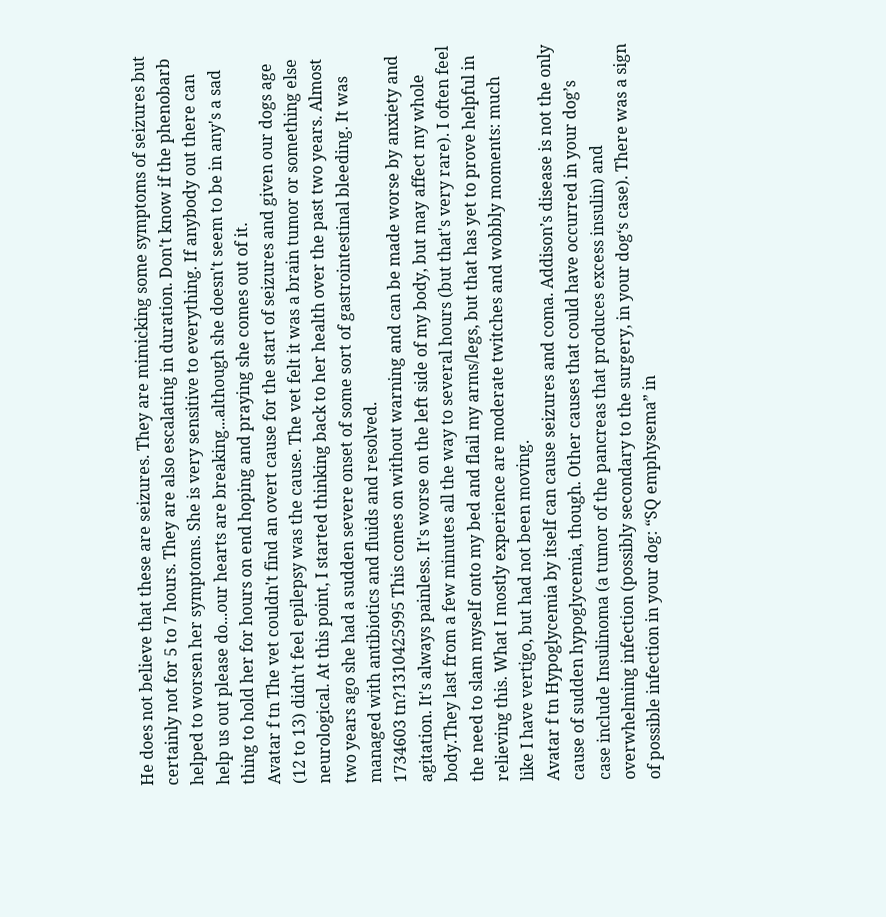He does not believe that these are seizures. They are mimicking some symptoms of seizures but certainly not for 5 to 7 hours. They are also escalating in duration. Don't know if the phenobarb helped to worsen her symptoms. She is very sensitive to everything. If anybody out there can help us out please do...our hearts are breaking...although she doesn't seem to be in any's a sad thing to hold her for hours on end hoping and praying she comes out of it.
Avatar f tn The vet couldn't find an overt cause for the start of seizures and given our dogs age (12 to 13) didn't feel epilepsy was the cause. The vet felt it was a brain tumor or something else neurological. At this point, I started thinking back to her health over the past two years. Almost two years ago she had a sudden severe onset of some sort of gastrointestinal bleeding. It was managed with antibiotics and fluids and resolved.
1734603 tn?1310425995 This comes on without warning and can be made worse by anxiety and agitation. It's always painless. It's worse on the left side of my body, but may affect my whole body.They last from a few minutes all the way to several hours (but that's very rare). I often feel the need to slam myself onto my bed and flail my arms/legs, but that has yet to prove helpful in relieving this. What I mostly experience are moderate twitches and wobbly moments: much like I have vertigo, but had not been moving.
Avatar f tn Hypoglycemia by itself can cause seizures and coma. Addison’s disease is not the only cause of sudden hypoglycemia, though. Other causes that could have occurred in your dog’s case include Insulinoma (a tumor of the pancreas that produces excess insulin) and overwhelming infection (possibly secondary to the surgery, in your dog‘s case). There was a sign of possible infection in your dog: “SQ emphysema” in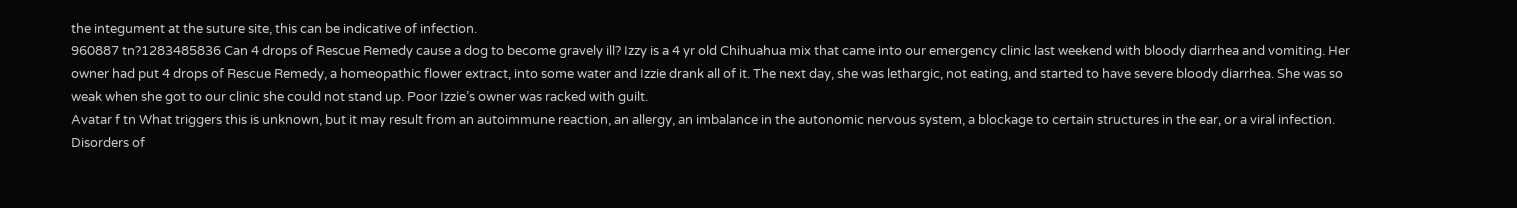the integument at the suture site, this can be indicative of infection.
960887 tn?1283485836 Can 4 drops of Rescue Remedy cause a dog to become gravely ill? Izzy is a 4 yr old Chihuahua mix that came into our emergency clinic last weekend with bloody diarrhea and vomiting. Her owner had put 4 drops of Rescue Remedy, a homeopathic flower extract, into some water and Izzie drank all of it. The next day, she was lethargic, not eating, and started to have severe bloody diarrhea. She was so weak when she got to our clinic she could not stand up. Poor Izzie’s owner was racked with guilt.
Avatar f tn What triggers this is unknown, but it may result from an autoimmune reaction, an allergy, an imbalance in the autonomic nervous system, a blockage to certain structures in the ear, or a viral infection. Disorders of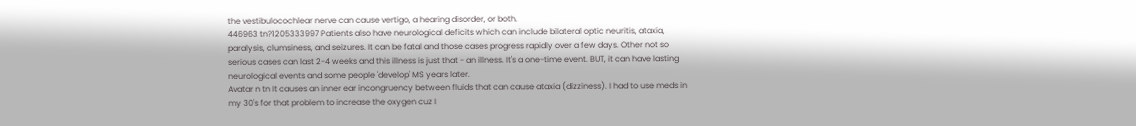the vestibulocochlear nerve can cause vertigo, a hearing disorder, or both.
446963 tn?1205333997 Patients also have neurological deficits which can include bilateral optic neuritis, ataxia, paralysis, clumsiness, and seizures. It can be fatal and those cases progress rapidly over a few days. Other not so serious cases can last 2-4 weeks and this illness is just that - an illness. It's a one-time event. BUT, it can have lasting neurological events and some people 'develop' MS years later.
Avatar n tn It causes an inner ear incongruency between fluids that can cause ataxia (dizziness). I had to use meds in my 30's for that problem to increase the oxygen cuz I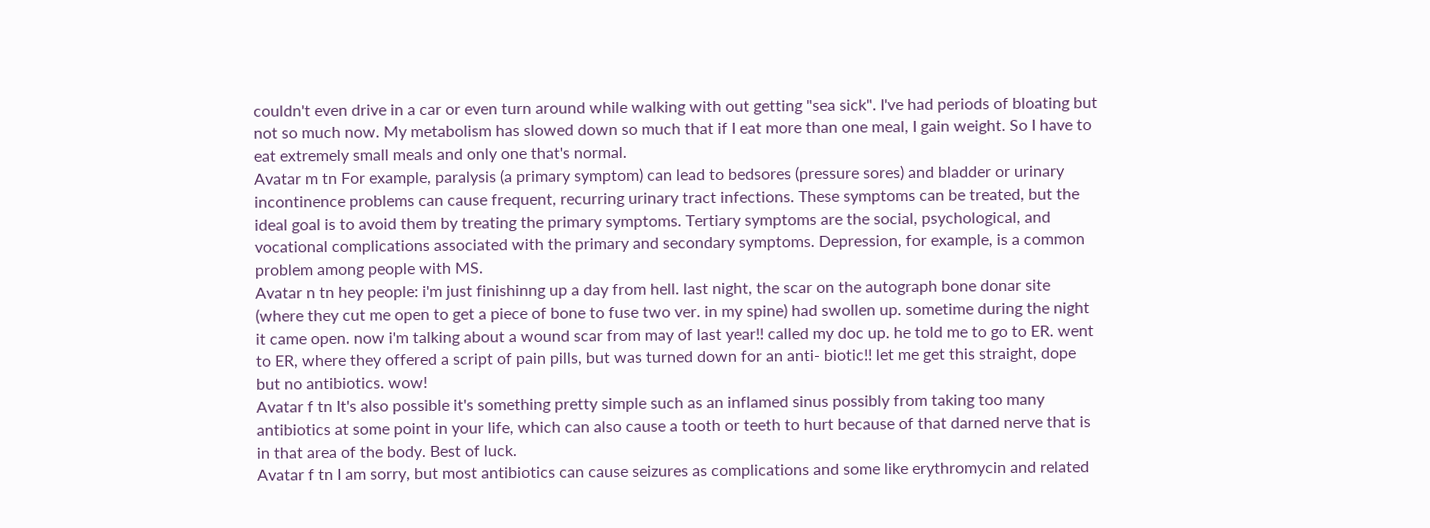couldn't even drive in a car or even turn around while walking with out getting "sea sick". I've had periods of bloating but not so much now. My metabolism has slowed down so much that if I eat more than one meal, I gain weight. So I have to eat extremely small meals and only one that's normal.
Avatar m tn For example, paralysis (a primary symptom) can lead to bedsores (pressure sores) and bladder or urinary incontinence problems can cause frequent, recurring urinary tract infections. These symptoms can be treated, but the ideal goal is to avoid them by treating the primary symptoms. Tertiary symptoms are the social, psychological, and vocational complications associated with the primary and secondary symptoms. Depression, for example, is a common problem among people with MS.
Avatar n tn hey people: i'm just finishinng up a day from hell. last night, the scar on the autograph bone donar site (where they cut me open to get a piece of bone to fuse two ver. in my spine) had swollen up. sometime during the night it came open. now i'm talking about a wound scar from may of last year!! called my doc up. he told me to go to ER. went to ER, where they offered a script of pain pills, but was turned down for an anti- biotic!! let me get this straight, dope but no antibiotics. wow!
Avatar f tn It's also possible it's something pretty simple such as an inflamed sinus possibly from taking too many antibiotics at some point in your life, which can also cause a tooth or teeth to hurt because of that darned nerve that is in that area of the body. Best of luck.
Avatar f tn I am sorry, but most antibiotics can cause seizures as complications and some like erythromycin and related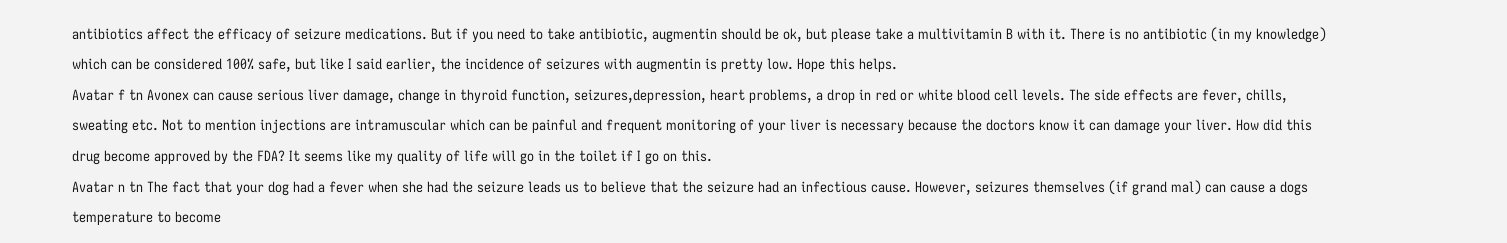antibiotics affect the efficacy of seizure medications. But if you need to take antibiotic, augmentin should be ok, but please take a multivitamin B with it. There is no antibiotic (in my knowledge) which can be considered 100% safe, but like I said earlier, the incidence of seizures with augmentin is pretty low. Hope this helps.
Avatar f tn Avonex can cause serious liver damage, change in thyroid function, seizures,depression, heart problems, a drop in red or white blood cell levels. The side effects are fever, chills, sweating etc. Not to mention injections are intramuscular which can be painful and frequent monitoring of your liver is necessary because the doctors know it can damage your liver. How did this drug become approved by the FDA? It seems like my quality of life will go in the toilet if I go on this.
Avatar n tn The fact that your dog had a fever when she had the seizure leads us to believe that the seizure had an infectious cause. However, seizures themselves (if grand mal) can cause a dogs temperature to become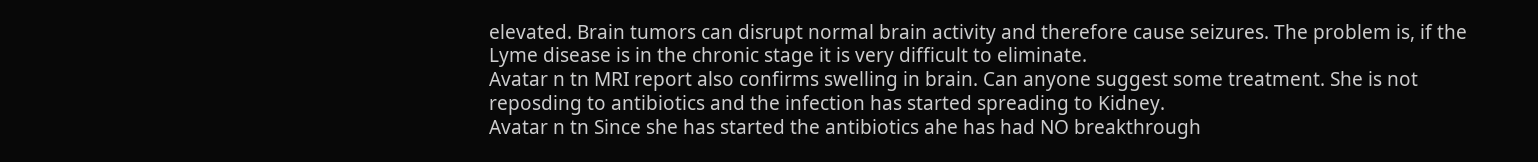elevated. Brain tumors can disrupt normal brain activity and therefore cause seizures. The problem is, if the Lyme disease is in the chronic stage it is very difficult to eliminate.
Avatar n tn MRI report also confirms swelling in brain. Can anyone suggest some treatment. She is not reposding to antibiotics and the infection has started spreading to Kidney.
Avatar n tn Since she has started the antibiotics ahe has had NO breakthrough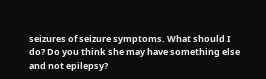seizures of seizure symptoms. What should I do? Do you think she may have something else and not epilepsy?